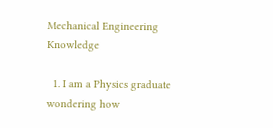Mechanical Engineering Knowledge

  1. I am a Physics graduate wondering how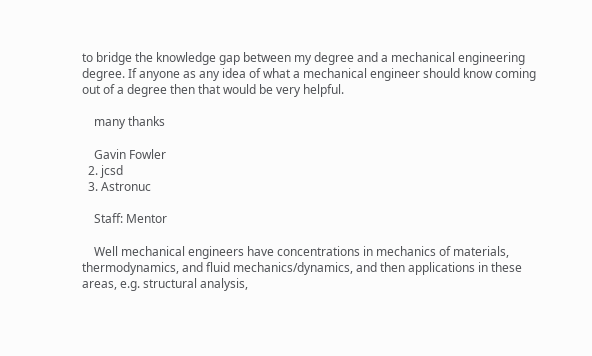to bridge the knowledge gap between my degree and a mechanical engineering degree. If anyone as any idea of what a mechanical engineer should know coming out of a degree then that would be very helpful.

    many thanks

    Gavin Fowler
  2. jcsd
  3. Astronuc

    Staff: Mentor

    Well mechanical engineers have concentrations in mechanics of materials, thermodynamics, and fluid mechanics/dynamics, and then applications in these areas, e.g. structural analysis,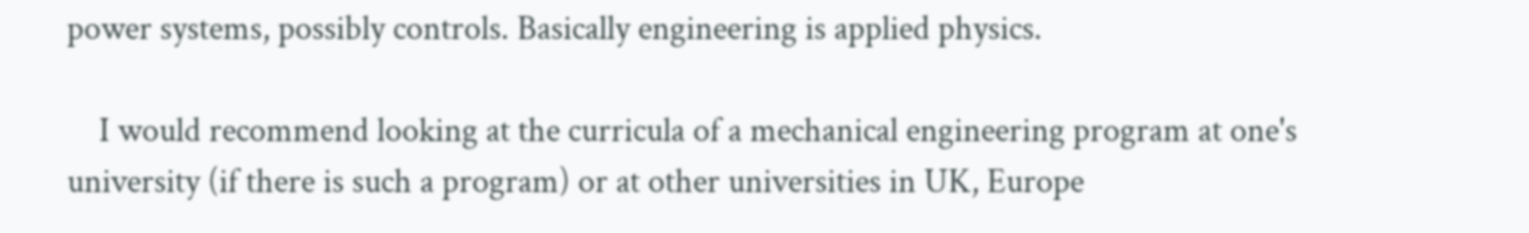power systems, possibly controls. Basically engineering is applied physics.

    I would recommend looking at the curricula of a mechanical engineering program at one's university (if there is such a program) or at other universities in UK, Europe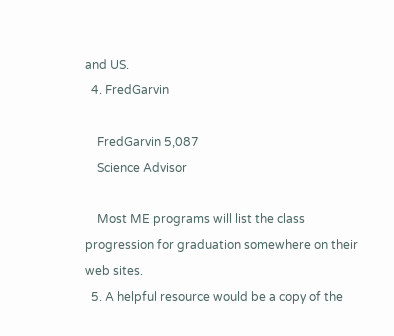and US.
  4. FredGarvin

    FredGarvin 5,087
    Science Advisor

    Most ME programs will list the class progression for graduation somewhere on their web sites.
  5. A helpful resource would be a copy of the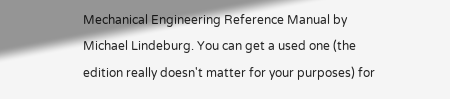Mechanical Engineering Reference Manual by Michael Lindeburg. You can get a used one (the edition really doesn't matter for your purposes) for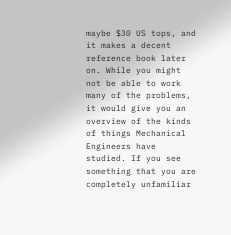maybe $30 US tops, and it makes a decent reference book later on. While you might not be able to work many of the problems, it would give you an overview of the kinds of things Mechanical Engineers have studied. If you see something that you are completely unfamiliar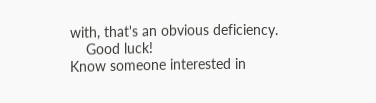with, that's an obvious deficiency.
    Good luck!
Know someone interested in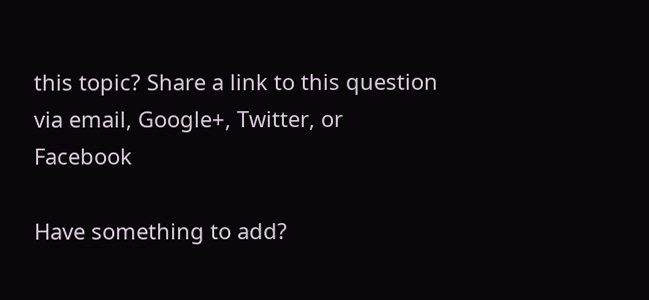this topic? Share a link to this question via email, Google+, Twitter, or Facebook

Have something to add?